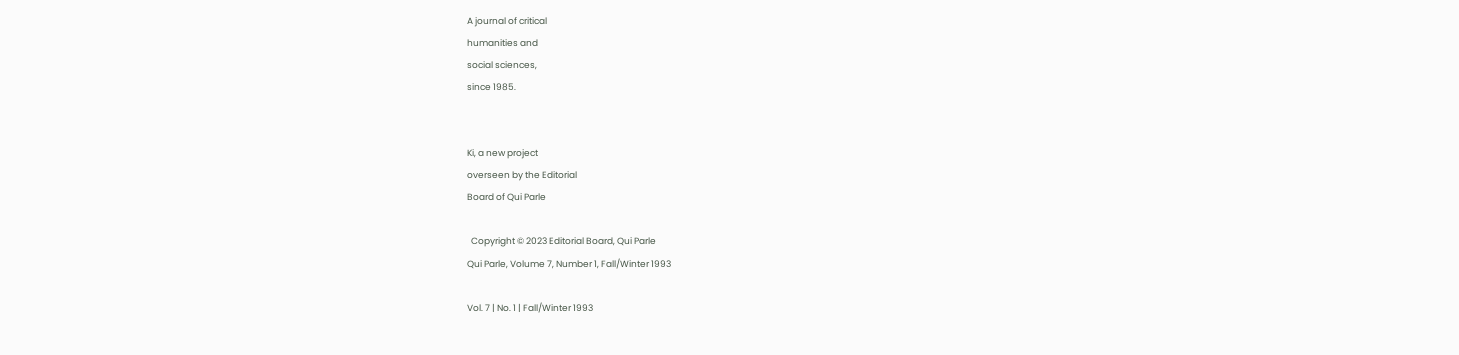A journal of critical
humanities and
social sciences,
since 1985.


Ki, a new project
overseen by the Editorial
Board of Qui Parle

  Copyright © 2023 Editorial Board, Qui Parle
Qui Parle, Volume 7, Number 1, Fall/Winter 1993

Vol. 7 | No. 1 | Fall/Winter 1993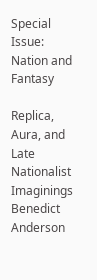Special Issue: Nation and Fantasy

Replica, Aura, and Late Nationalist Imaginings
Benedict Anderson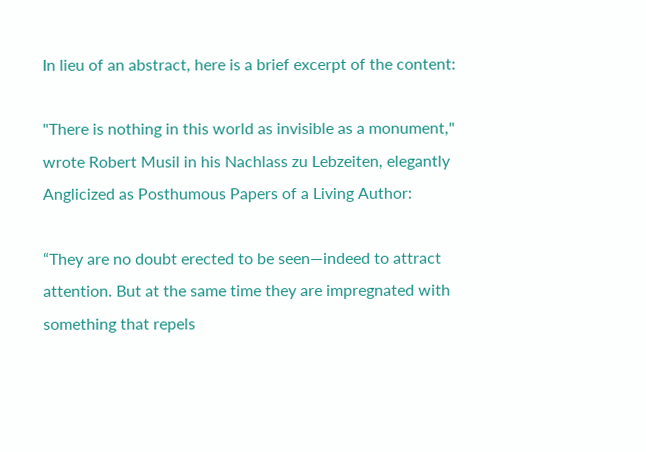In lieu of an abstract, here is a brief excerpt of the content:

"There is nothing in this world as invisible as a monument,"  wrote Robert Musil in his Nachlass zu Lebzeiten, elegantly Anglicized as Posthumous Papers of a Living Author:

“They are no doubt erected to be seen—indeed to attract attention. But at the same time they are impregnated with something that repels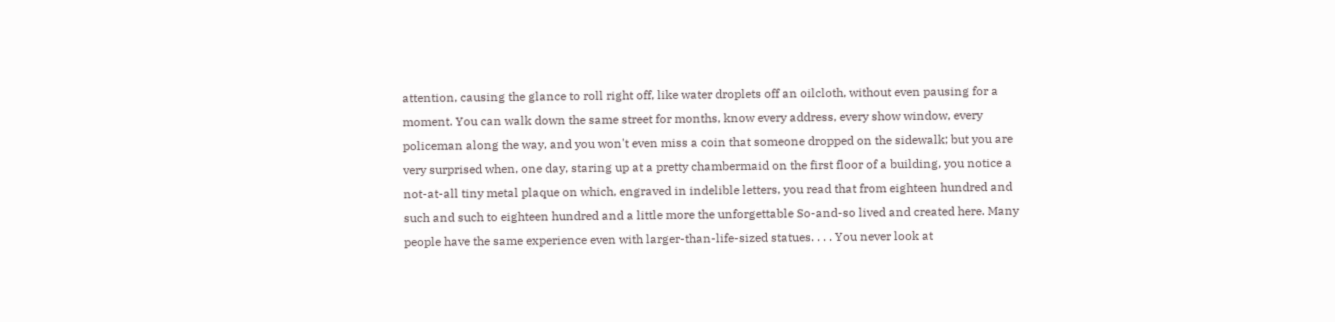attention, causing the glance to roll right off, like water droplets off an oilcloth, without even pausing for a moment. You can walk down the same street for months, know every address, every show window, every policeman along the way, and you won't even miss a coin that someone dropped on the sidewalk; but you are very surprised when, one day, staring up at a pretty chambermaid on the first floor of a building, you notice a not-at-all tiny metal plaque on which, engraved in indelible letters, you read that from eighteen hundred and such and such to eighteen hundred and a little more the unforgettable So-and-so lived and created here. Many people have the same experience even with larger-than-life-sized statues. . . . You never look at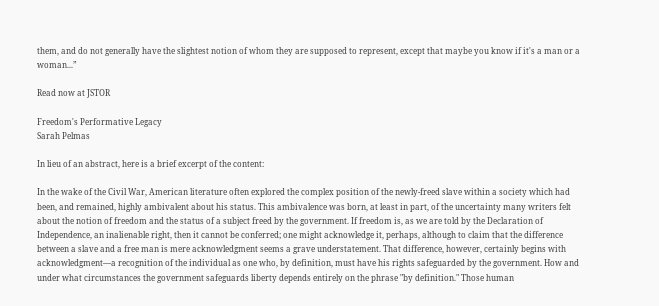them, and do not generally have the slightest notion of whom they are supposed to represent, except that maybe you know if it's a man or a woman...”

Read now at JSTOR

Freedom's Performative Legacy
Sarah Pelmas

In lieu of an abstract, here is a brief excerpt of the content:

In the wake of the Civil War, American literature often explored the complex position of the newly-freed slave within a society which had been, and remained, highly ambivalent about his status. This ambivalence was born, at least in part, of the uncertainty many writers felt about the notion of freedom and the status of a subject freed by the government. If freedom is, as we are told by the Declaration of Independence, an inalienable right, then it cannot be conferred; one might acknowledge it, perhaps, although to claim that the difference between a slave and a free man is mere acknowledgment seems a grave understatement. That difference, however, certainly begins with acknowledgment—a recognition of the individual as one who, by definition, must have his rights safeguarded by the government. How and under what circumstances the government safeguards liberty depends entirely on the phrase "by definition." Those human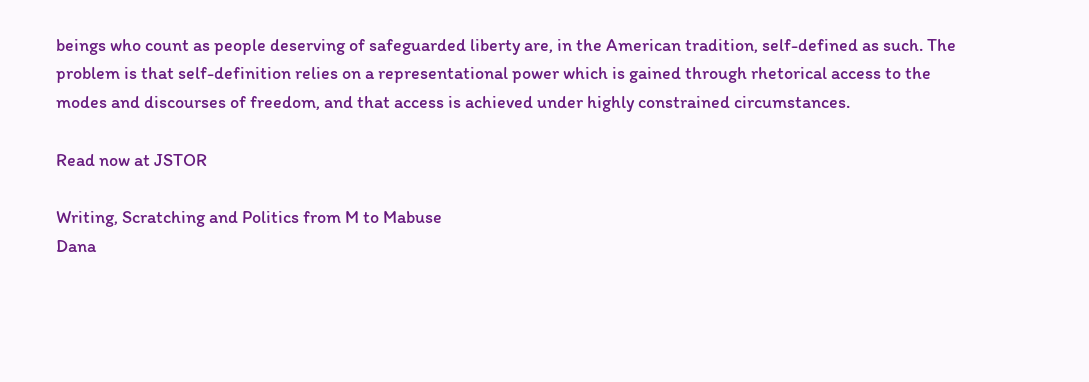beings who count as people deserving of safeguarded liberty are, in the American tradition, self-defined as such. The problem is that self-definition relies on a representational power which is gained through rhetorical access to the modes and discourses of freedom, and that access is achieved under highly constrained circumstances.

Read now at JSTOR

Writing, Scratching and Politics from M to Mabuse
Dana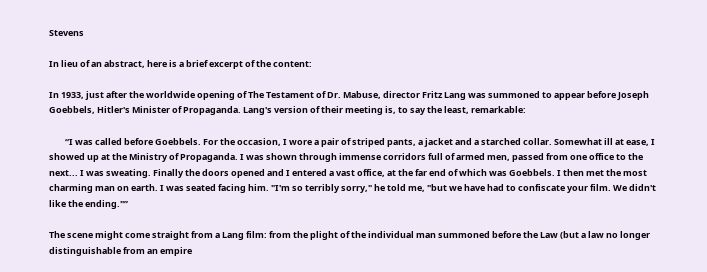Stevens

In lieu of an abstract, here is a brief excerpt of the content:

In 1933, just after the worldwide opening of The Testament of Dr. Mabuse, director Fritz Lang was summoned to appear before Joseph Goebbels, Hitler's Minister of Propaganda. Lang's version of their meeting is, to say the least, remarkable:

        “I was called before Goebbels. For the occasion, I wore a pair of striped pants, a jacket and a starched collar. Somewhat ill at ease, I showed up at the Ministry of Propaganda. I was shown through immense corridors full of armed men, passed from one office to the next... I was sweating. Finally the doors opened and I entered a vast office, at the far end of which was Goebbels. I then met the most charming man on earth. I was seated facing him. "I'm so terribly sorry," he told me, "but we have had to confiscate your film. We didn't like the ending."”

The scene might come straight from a Lang film: from the plight of the individual man summoned before the Law (but a law no longer distinguishable from an empire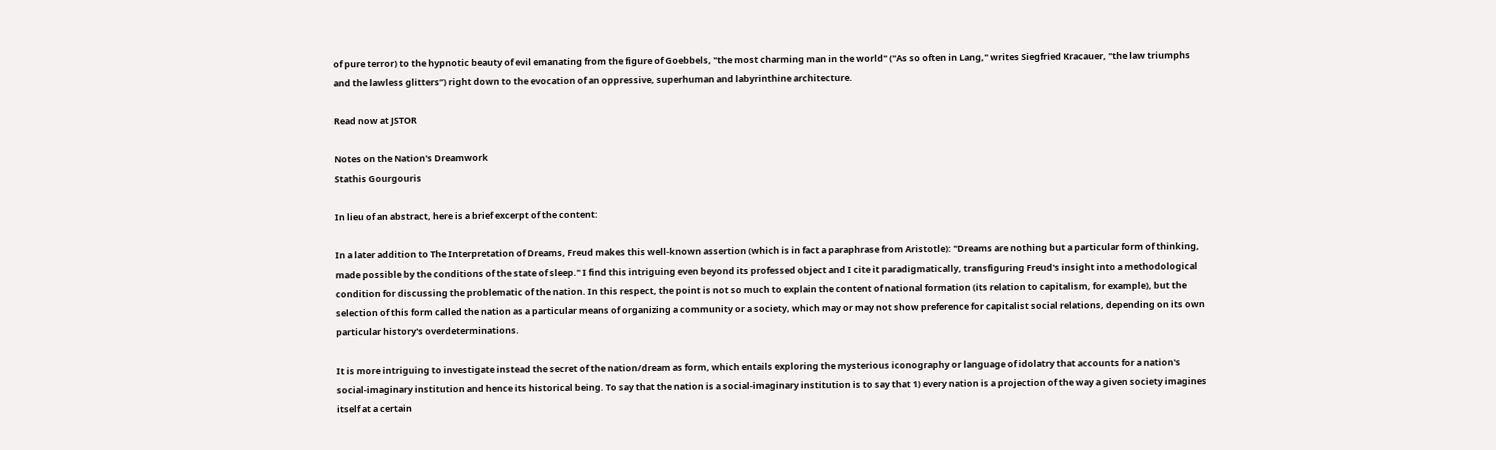of pure terror) to the hypnotic beauty of evil emanating from the figure of Goebbels, "the most charming man in the world" ("As so often in Lang," writes Siegfried Kracauer, "the law triumphs and the lawless glitters”) right down to the evocation of an oppressive, superhuman and labyrinthine architecture.

Read now at JSTOR

Notes on the Nation's Dreamwork
Stathis Gourgouris

In lieu of an abstract, here is a brief excerpt of the content:

In a later addition to The Interpretation of Dreams, Freud makes this well-known assertion (which is in fact a paraphrase from Aristotle): "Dreams are nothing but a particular form of thinking, made possible by the conditions of the state of sleep." I find this intriguing even beyond its professed object and I cite it paradigmatically, transfiguring Freud's insight into a methodological condition for discussing the problematic of the nation. In this respect, the point is not so much to explain the content of national formation (its relation to capitalism, for example), but the selection of this form called the nation as a particular means of organizing a community or a society, which may or may not show preference for capitalist social relations, depending on its own particular history's overdeterminations.

It is more intriguing to investigate instead the secret of the nation/dream as form, which entails exploring the mysterious iconography or language of idolatry that accounts for a nation's social-imaginary institution and hence its historical being. To say that the nation is a social-imaginary institution is to say that 1) every nation is a projection of the way a given society imagines itself at a certain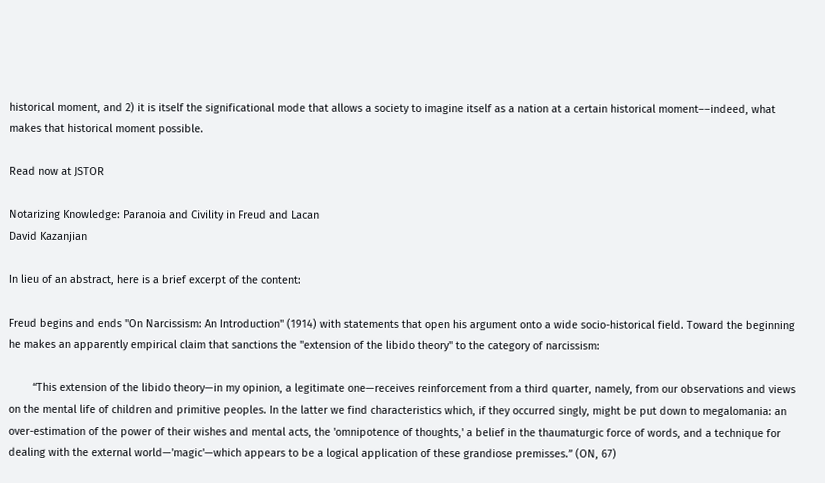historical moment, and 2) it is itself the significational mode that allows a society to imagine itself as a nation at a certain historical moment––indeed, what makes that historical moment possible.

Read now at JSTOR

Notarizing Knowledge: Paranoia and Civility in Freud and Lacan
David Kazanjian

In lieu of an abstract, here is a brief excerpt of the content:

Freud begins and ends "On Narcissism: An Introduction" (1914) with statements that open his argument onto a wide socio-historical field. Toward the beginning he makes an apparently empirical claim that sanctions the "extension of the libido theory" to the category of narcissism:

        “This extension of the libido theory—in my opinion, a legitimate one—receives reinforcement from a third quarter, namely, from our observations and views on the mental life of children and primitive peoples. In the latter we find characteristics which, if they occurred singly, might be put down to megalomania: an over-estimation of the power of their wishes and mental acts, the 'omnipotence of thoughts,' a belief in the thaumaturgic force of words, and a technique for dealing with the external world—'magic'—which appears to be a logical application of these grandiose premisses.” (ON, 67)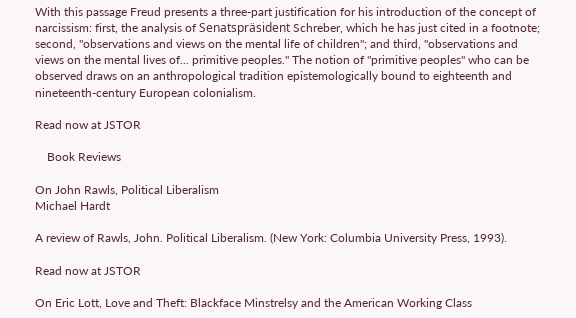With this passage Freud presents a three-part justification for his introduction of the concept of narcissism: first, the analysis of Senatspräsident Schreber, which he has just cited in a footnote; second, "observations and views on the mental life of children"; and third, "observations and views on the mental lives of... primitive peoples." The notion of "primitive peoples" who can be observed draws on an anthropological tradition epistemologically bound to eighteenth and nineteenth-century European colonialism.

Read now at JSTOR

    Book Reviews

On John Rawls, Political Liberalism
Michael Hardt

A review of Rawls, John. Political Liberalism. (New York: Columbia University Press, 1993).

Read now at JSTOR

On Eric Lott, Love and Theft: Blackface Minstrelsy and the American Working Class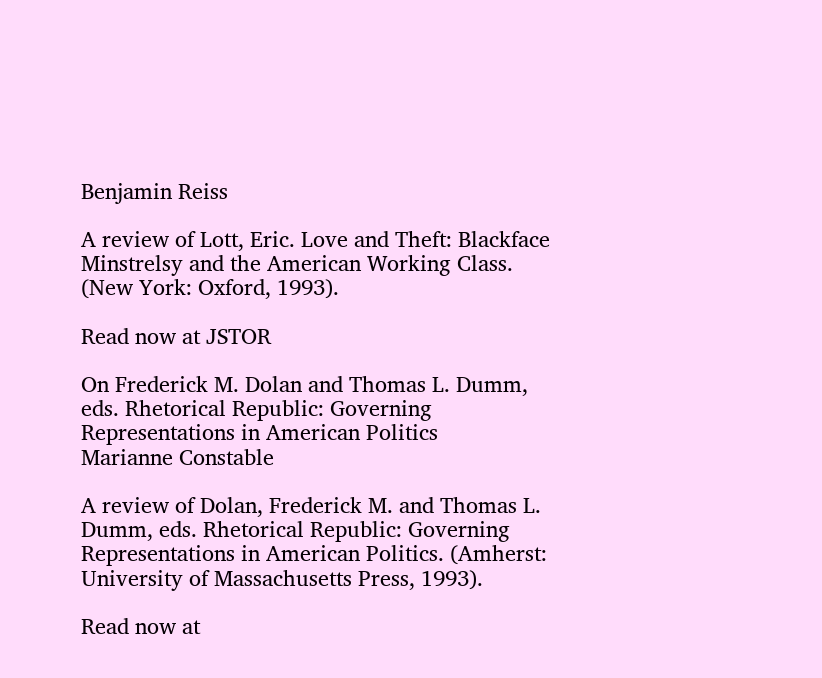Benjamin Reiss

A review of Lott, Eric. Love and Theft: Blackface Minstrelsy and the American Working Class. (New York: Oxford, 1993).

Read now at JSTOR

On Frederick M. Dolan and Thomas L. Dumm, eds. Rhetorical Republic: Governing Representations in American Politics
Marianne Constable

A review of Dolan, Frederick M. and Thomas L. Dumm, eds. Rhetorical Republic: Governing Representations in American Politics. (Amherst: University of Massachusetts Press, 1993).

Read now at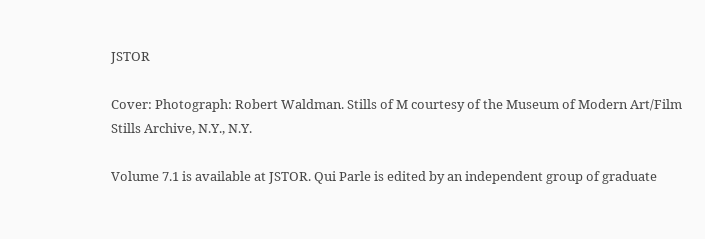JSTOR

Cover: Photograph: Robert Waldman. Stills of M courtesy of the Museum of Modern Art/Film Stills Archive, N.Y., N.Y.

Volume 7.1 is available at JSTOR. Qui Parle is edited by an independent group of graduate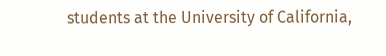students at the University of California,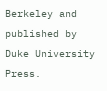Berkeley and published by Duke University Press.